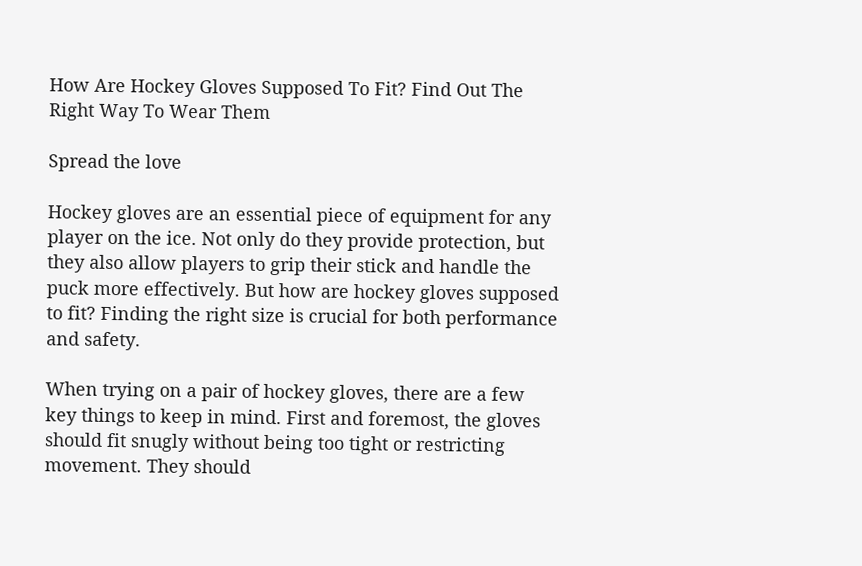How Are Hockey Gloves Supposed To Fit? Find Out The Right Way To Wear Them

Spread the love

Hockey gloves are an essential piece of equipment for any player on the ice. Not only do they provide protection, but they also allow players to grip their stick and handle the puck more effectively. But how are hockey gloves supposed to fit? Finding the right size is crucial for both performance and safety.

When trying on a pair of hockey gloves, there are a few key things to keep in mind. First and foremost, the gloves should fit snugly without being too tight or restricting movement. They should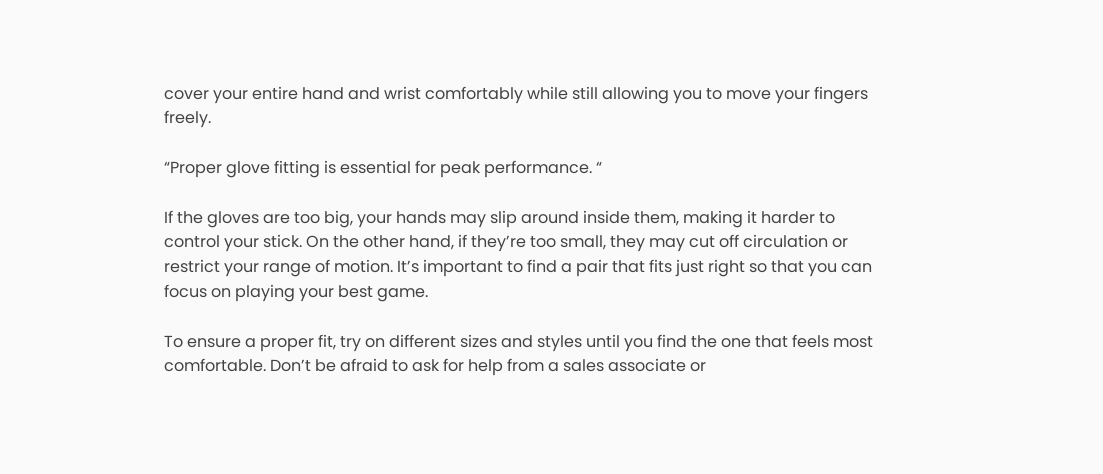cover your entire hand and wrist comfortably while still allowing you to move your fingers freely.

“Proper glove fitting is essential for peak performance. “

If the gloves are too big, your hands may slip around inside them, making it harder to control your stick. On the other hand, if they’re too small, they may cut off circulation or restrict your range of motion. It’s important to find a pair that fits just right so that you can focus on playing your best game.

To ensure a proper fit, try on different sizes and styles until you find the one that feels most comfortable. Don’t be afraid to ask for help from a sales associate or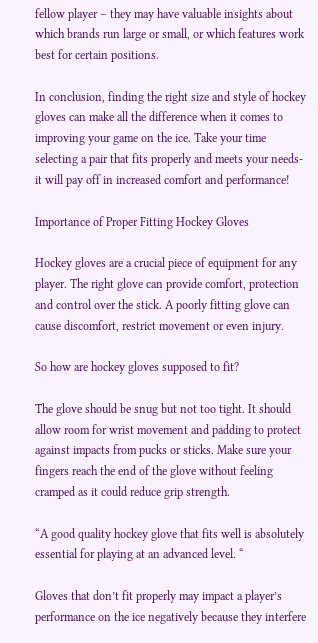fellow player – they may have valuable insights about which brands run large or small, or which features work best for certain positions.

In conclusion, finding the right size and style of hockey gloves can make all the difference when it comes to improving your game on the ice. Take your time selecting a pair that fits properly and meets your needs- it will pay off in increased comfort and performance!

Importance of Proper Fitting Hockey Gloves

Hockey gloves are a crucial piece of equipment for any player. The right glove can provide comfort, protection and control over the stick. A poorly fitting glove can cause discomfort, restrict movement or even injury.

So how are hockey gloves supposed to fit?

The glove should be snug but not too tight. It should allow room for wrist movement and padding to protect against impacts from pucks or sticks. Make sure your fingers reach the end of the glove without feeling cramped as it could reduce grip strength.

“A good quality hockey glove that fits well is absolutely essential for playing at an advanced level. “

Gloves that don’t fit properly may impact a player’s performance on the ice negatively because they interfere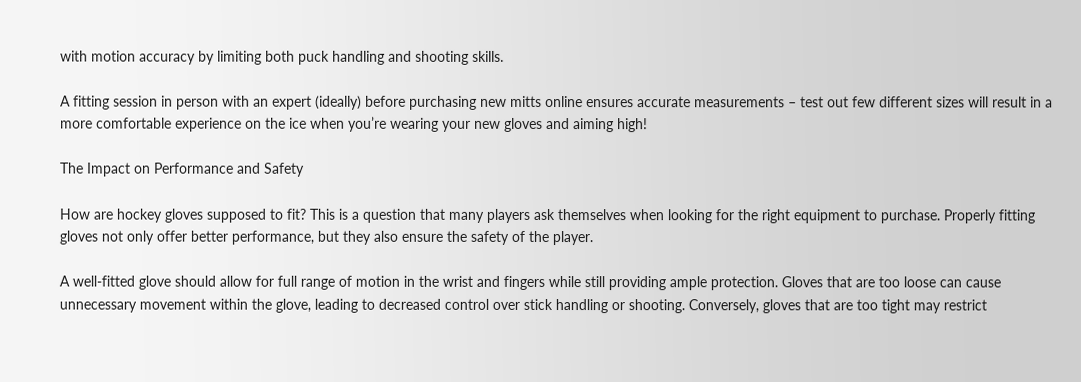with motion accuracy by limiting both puck handling and shooting skills.

A fitting session in person with an expert (ideally) before purchasing new mitts online ensures accurate measurements – test out few different sizes will result in a more comfortable experience on the ice when you’re wearing your new gloves and aiming high!

The Impact on Performance and Safety

How are hockey gloves supposed to fit? This is a question that many players ask themselves when looking for the right equipment to purchase. Properly fitting gloves not only offer better performance, but they also ensure the safety of the player.

A well-fitted glove should allow for full range of motion in the wrist and fingers while still providing ample protection. Gloves that are too loose can cause unnecessary movement within the glove, leading to decreased control over stick handling or shooting. Conversely, gloves that are too tight may restrict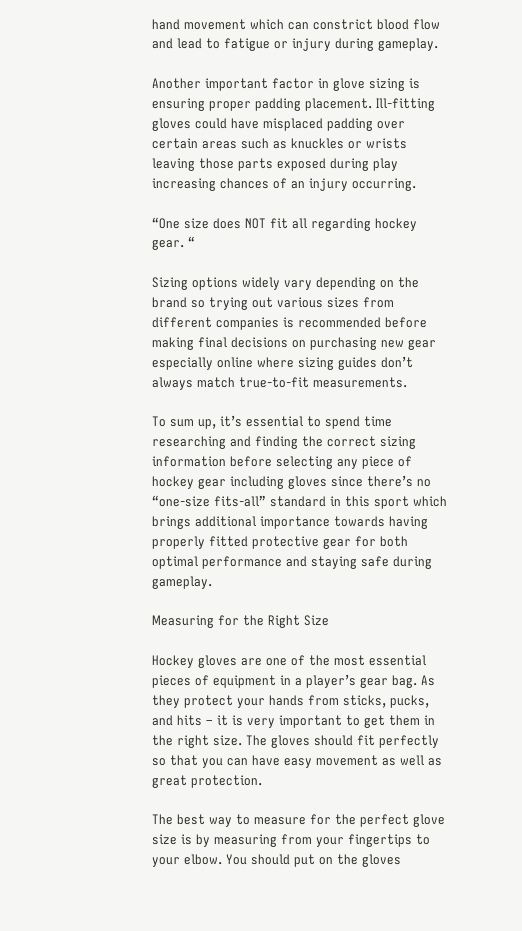hand movement which can constrict blood flow and lead to fatigue or injury during gameplay.

Another important factor in glove sizing is ensuring proper padding placement. Ill-fitting gloves could have misplaced padding over certain areas such as knuckles or wrists leaving those parts exposed during play increasing chances of an injury occurring.

“One size does NOT fit all regarding hockey gear. “

Sizing options widely vary depending on the brand so trying out various sizes from different companies is recommended before making final decisions on purchasing new gear especially online where sizing guides don’t always match true-to-fit measurements.

To sum up, it’s essential to spend time researching and finding the correct sizing information before selecting any piece of hockey gear including gloves since there’s no “one-size fits-all” standard in this sport which brings additional importance towards having properly fitted protective gear for both optimal performance and staying safe during gameplay.

Measuring for the Right Size

Hockey gloves are one of the most essential pieces of equipment in a player’s gear bag. As they protect your hands from sticks, pucks, and hits – it is very important to get them in the right size. The gloves should fit perfectly so that you can have easy movement as well as great protection.

The best way to measure for the perfect glove size is by measuring from your fingertips to your elbow. You should put on the gloves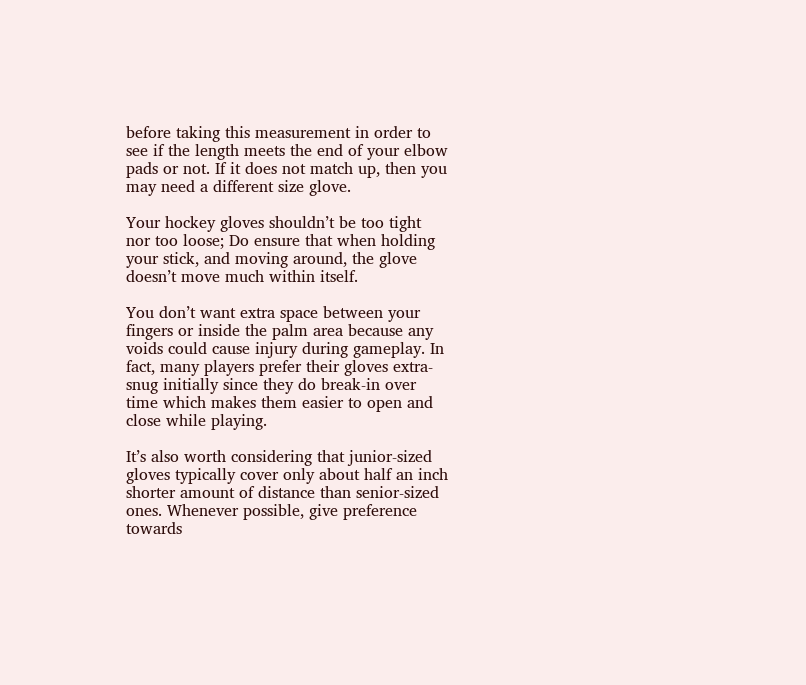before taking this measurement in order to see if the length meets the end of your elbow pads or not. If it does not match up, then you may need a different size glove.

Your hockey gloves shouldn’t be too tight nor too loose; Do ensure that when holding your stick, and moving around, the glove doesn’t move much within itself.

You don’t want extra space between your fingers or inside the palm area because any voids could cause injury during gameplay. In fact, many players prefer their gloves extra-snug initially since they do break-in over time which makes them easier to open and close while playing.

It’s also worth considering that junior-sized gloves typically cover only about half an inch shorter amount of distance than senior-sized ones. Whenever possible, give preference towards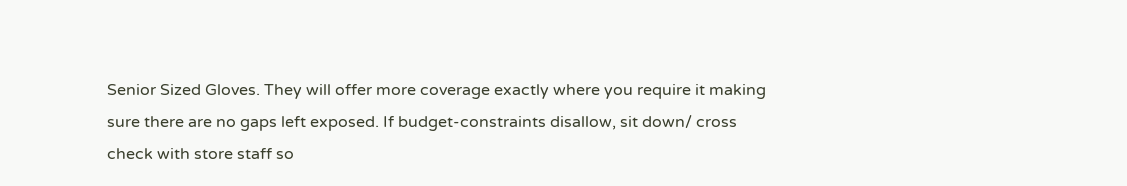Senior Sized Gloves. They will offer more coverage exactly where you require it making sure there are no gaps left exposed. If budget-constraints disallow, sit down/ cross check with store staff so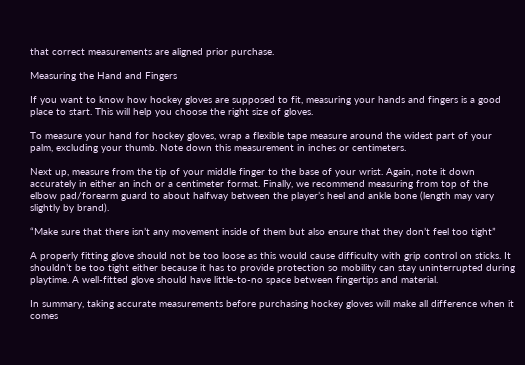that correct measurements are aligned prior purchase.

Measuring the Hand and Fingers

If you want to know how hockey gloves are supposed to fit, measuring your hands and fingers is a good place to start. This will help you choose the right size of gloves.

To measure your hand for hockey gloves, wrap a flexible tape measure around the widest part of your palm, excluding your thumb. Note down this measurement in inches or centimeters.

Next up, measure from the tip of your middle finger to the base of your wrist. Again, note it down accurately in either an inch or a centimeter format. Finally, we recommend measuring from top of the elbow pad/forearm guard to about halfway between the player’s heel and ankle bone (length may vary slightly by brand).

“Make sure that there isn’t any movement inside of them but also ensure that they don’t feel too tight”

A properly fitting glove should not be too loose as this would cause difficulty with grip control on sticks. It shouldn’t be too tight either because it has to provide protection so mobility can stay uninterrupted during playtime. A well-fitted glove should have little-to-no space between fingertips and material.

In summary, taking accurate measurements before purchasing hockey gloves will make all difference when it comes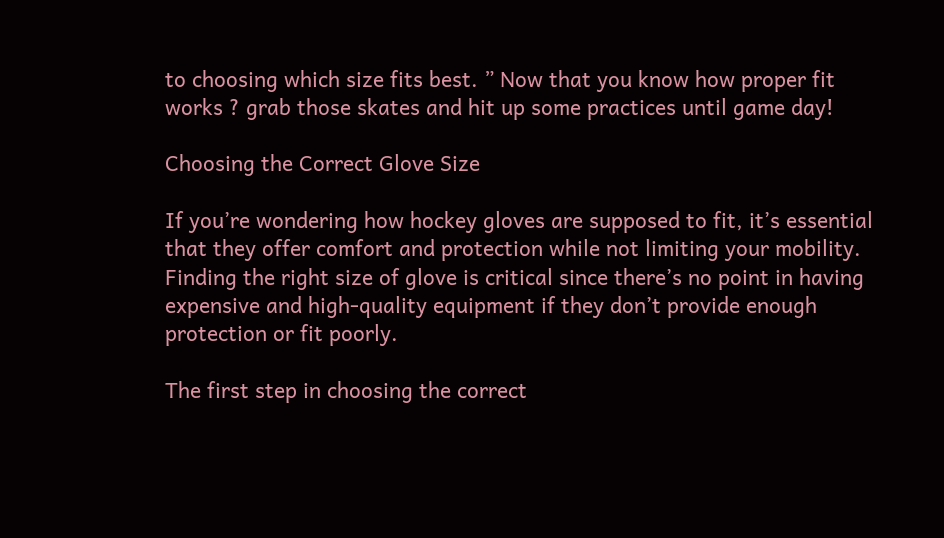to choosing which size fits best. ” Now that you know how proper fit works ? grab those skates and hit up some practices until game day!

Choosing the Correct Glove Size

If you’re wondering how hockey gloves are supposed to fit, it’s essential that they offer comfort and protection while not limiting your mobility. Finding the right size of glove is critical since there’s no point in having expensive and high-quality equipment if they don’t provide enough protection or fit poorly.

The first step in choosing the correct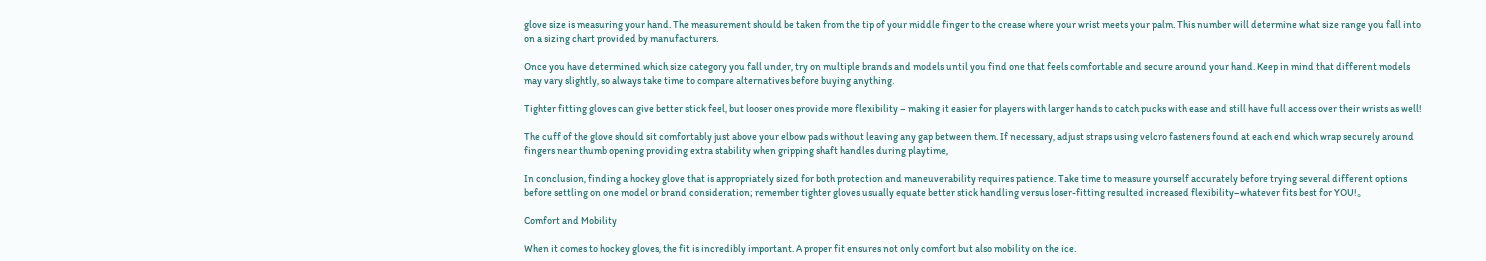glove size is measuring your hand. The measurement should be taken from the tip of your middle finger to the crease where your wrist meets your palm. This number will determine what size range you fall into on a sizing chart provided by manufacturers.

Once you have determined which size category you fall under, try on multiple brands and models until you find one that feels comfortable and secure around your hand. Keep in mind that different models may vary slightly, so always take time to compare alternatives before buying anything.

Tighter fitting gloves can give better stick feel, but looser ones provide more flexibility – making it easier for players with larger hands to catch pucks with ease and still have full access over their wrists as well!

The cuff of the glove should sit comfortably just above your elbow pads without leaving any gap between them. If necessary, adjust straps using velcro fasteners found at each end which wrap securely around fingers near thumb opening providing extra stability when gripping shaft handles during playtime,

In conclusion, finding a hockey glove that is appropriately sized for both protection and maneuverability requires patience. Take time to measure yourself accurately before trying several different options before settling on one model or brand consideration; remember tighter gloves usually equate better stick handling versus loser-fitting resulted increased flexibility–whatever fits best for YOU!。

Comfort and Mobility

When it comes to hockey gloves, the fit is incredibly important. A proper fit ensures not only comfort but also mobility on the ice.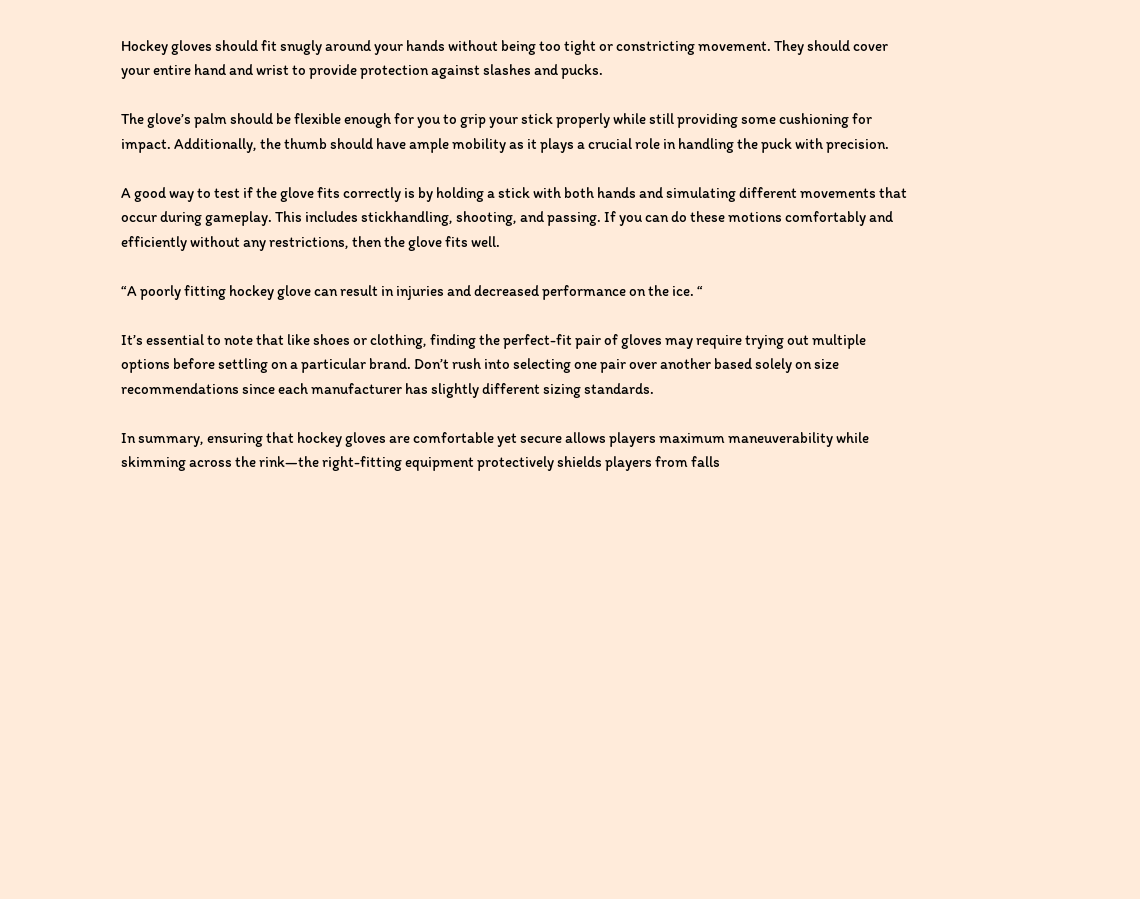Hockey gloves should fit snugly around your hands without being too tight or constricting movement. They should cover your entire hand and wrist to provide protection against slashes and pucks.

The glove’s palm should be flexible enough for you to grip your stick properly while still providing some cushioning for impact. Additionally, the thumb should have ample mobility as it plays a crucial role in handling the puck with precision.

A good way to test if the glove fits correctly is by holding a stick with both hands and simulating different movements that occur during gameplay. This includes stickhandling, shooting, and passing. If you can do these motions comfortably and efficiently without any restrictions, then the glove fits well.

“A poorly fitting hockey glove can result in injuries and decreased performance on the ice. “

It’s essential to note that like shoes or clothing, finding the perfect-fit pair of gloves may require trying out multiple options before settling on a particular brand. Don’t rush into selecting one pair over another based solely on size recommendations since each manufacturer has slightly different sizing standards.

In summary, ensuring that hockey gloves are comfortable yet secure allows players maximum maneuverability while skimming across the rink—the right-fitting equipment protectively shields players from falls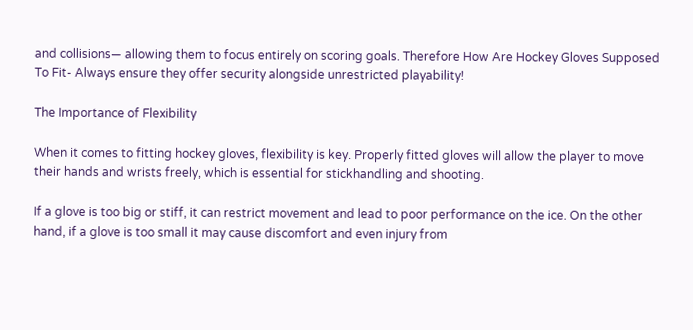and collisions— allowing them to focus entirely on scoring goals. Therefore How Are Hockey Gloves Supposed To Fit- Always ensure they offer security alongside unrestricted playability!

The Importance of Flexibility

When it comes to fitting hockey gloves, flexibility is key. Properly fitted gloves will allow the player to move their hands and wrists freely, which is essential for stickhandling and shooting.

If a glove is too big or stiff, it can restrict movement and lead to poor performance on the ice. On the other hand, if a glove is too small it may cause discomfort and even injury from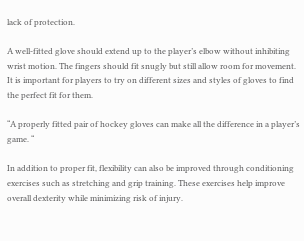lack of protection.

A well-fitted glove should extend up to the player’s elbow without inhibiting wrist motion. The fingers should fit snugly but still allow room for movement. It is important for players to try on different sizes and styles of gloves to find the perfect fit for them.

“A properly fitted pair of hockey gloves can make all the difference in a player’s game. “

In addition to proper fit, flexibility can also be improved through conditioning exercises such as stretching and grip training. These exercises help improve overall dexterity while minimizing risk of injury.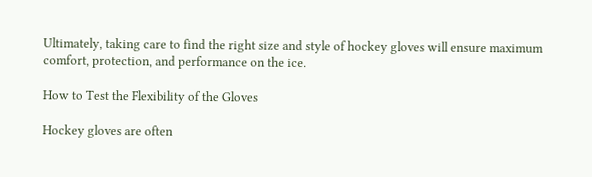Ultimately, taking care to find the right size and style of hockey gloves will ensure maximum comfort, protection, and performance on the ice.

How to Test the Flexibility of the Gloves

Hockey gloves are often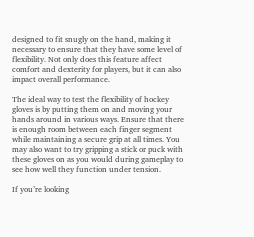designed to fit snugly on the hand, making it necessary to ensure that they have some level of flexibility. Not only does this feature affect comfort and dexterity for players, but it can also impact overall performance.

The ideal way to test the flexibility of hockey gloves is by putting them on and moving your hands around in various ways. Ensure that there is enough room between each finger segment while maintaining a secure grip at all times. You may also want to try gripping a stick or puck with these gloves on as you would during gameplay to see how well they function under tension.

If you’re looking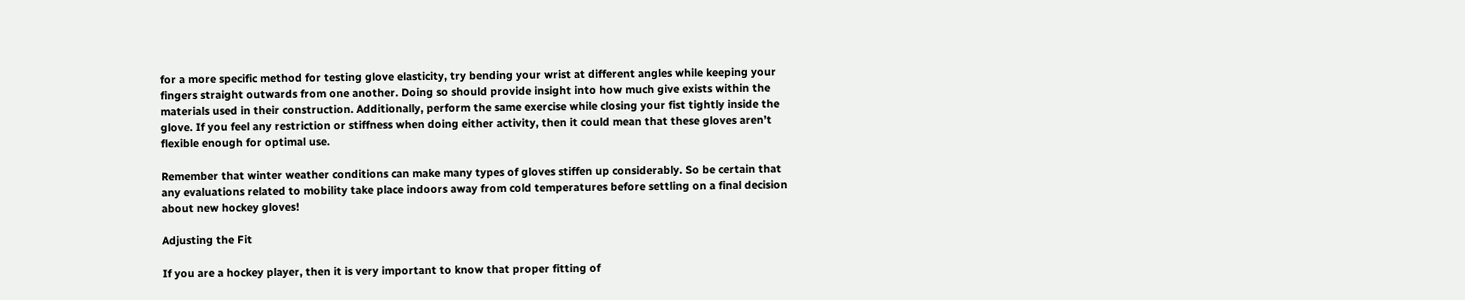for a more specific method for testing glove elasticity, try bending your wrist at different angles while keeping your fingers straight outwards from one another. Doing so should provide insight into how much give exists within the materials used in their construction. Additionally, perform the same exercise while closing your fist tightly inside the glove. If you feel any restriction or stiffness when doing either activity, then it could mean that these gloves aren’t flexible enough for optimal use.

Remember that winter weather conditions can make many types of gloves stiffen up considerably. So be certain that any evaluations related to mobility take place indoors away from cold temperatures before settling on a final decision about new hockey gloves!

Adjusting the Fit

If you are a hockey player, then it is very important to know that proper fitting of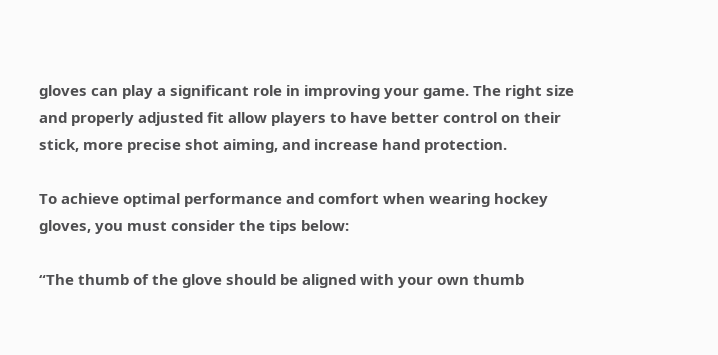gloves can play a significant role in improving your game. The right size and properly adjusted fit allow players to have better control on their stick, more precise shot aiming, and increase hand protection.

To achieve optimal performance and comfort when wearing hockey gloves, you must consider the tips below:

“The thumb of the glove should be aligned with your own thumb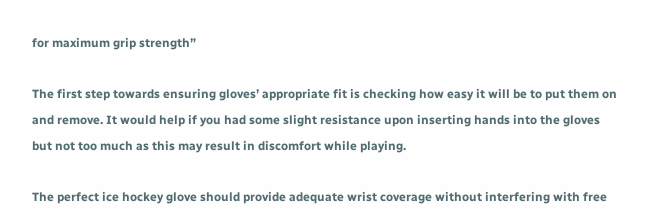for maximum grip strength”

The first step towards ensuring gloves’ appropriate fit is checking how easy it will be to put them on and remove. It would help if you had some slight resistance upon inserting hands into the gloves but not too much as this may result in discomfort while playing.

The perfect ice hockey glove should provide adequate wrist coverage without interfering with free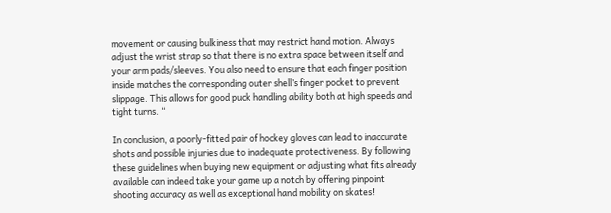movement or causing bulkiness that may restrict hand motion. Always adjust the wrist strap so that there is no extra space between itself and your arm pads/sleeves. You also need to ensure that each finger position inside matches the corresponding outer shell’s finger pocket to prevent slippage. This allows for good puck handling ability both at high speeds and tight turns. “

In conclusion, a poorly-fitted pair of hockey gloves can lead to inaccurate shots and possible injuries due to inadequate protectiveness. By following these guidelines when buying new equipment or adjusting what fits already available can indeed take your game up a notch by offering pinpoint shooting accuracy as well as exceptional hand mobility on skates!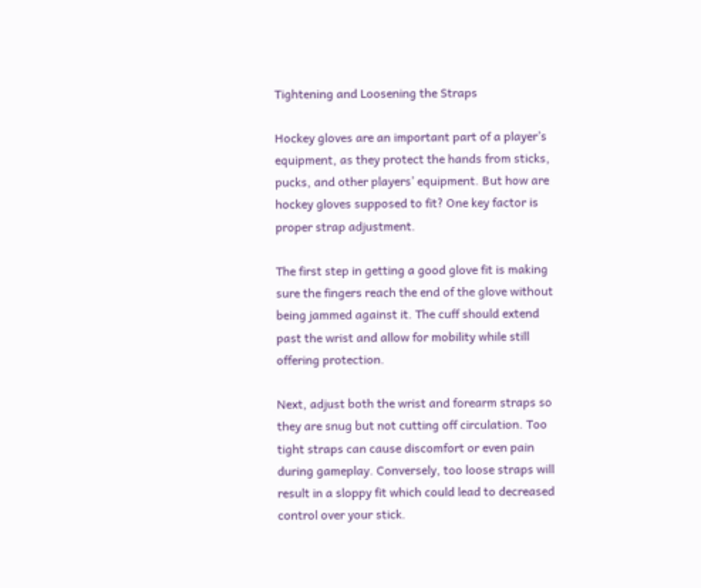Tightening and Loosening the Straps

Hockey gloves are an important part of a player’s equipment, as they protect the hands from sticks, pucks, and other players’ equipment. But how are hockey gloves supposed to fit? One key factor is proper strap adjustment.

The first step in getting a good glove fit is making sure the fingers reach the end of the glove without being jammed against it. The cuff should extend past the wrist and allow for mobility while still offering protection.

Next, adjust both the wrist and forearm straps so they are snug but not cutting off circulation. Too tight straps can cause discomfort or even pain during gameplay. Conversely, too loose straps will result in a sloppy fit which could lead to decreased control over your stick.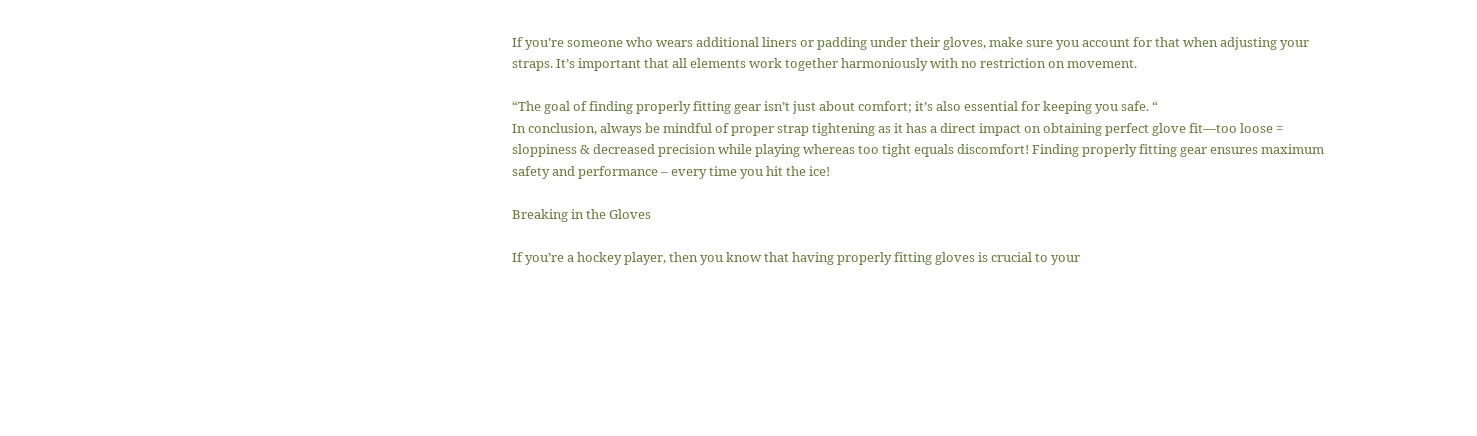If you’re someone who wears additional liners or padding under their gloves, make sure you account for that when adjusting your straps. It’s important that all elements work together harmoniously with no restriction on movement.

“The goal of finding properly fitting gear isn’t just about comfort; it’s also essential for keeping you safe. “
In conclusion, always be mindful of proper strap tightening as it has a direct impact on obtaining perfect glove fit—too loose = sloppiness & decreased precision while playing whereas too tight equals discomfort! Finding properly fitting gear ensures maximum safety and performance – every time you hit the ice!

Breaking in the Gloves

If you’re a hockey player, then you know that having properly fitting gloves is crucial to your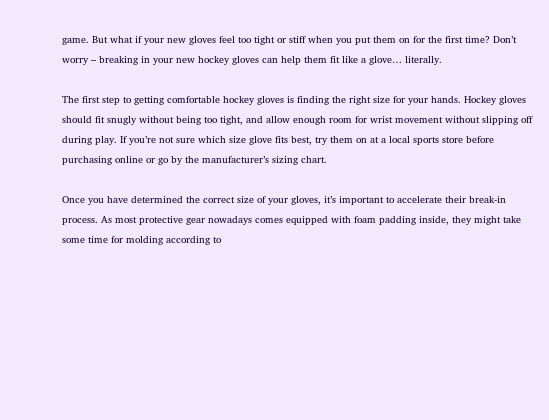game. But what if your new gloves feel too tight or stiff when you put them on for the first time? Don’t worry – breaking in your new hockey gloves can help them fit like a glove… literally.

The first step to getting comfortable hockey gloves is finding the right size for your hands. Hockey gloves should fit snugly without being too tight, and allow enough room for wrist movement without slipping off during play. If you’re not sure which size glove fits best, try them on at a local sports store before purchasing online or go by the manufacturer’s sizing chart.

Once you have determined the correct size of your gloves, it’s important to accelerate their break-in process. As most protective gear nowadays comes equipped with foam padding inside, they might take some time for molding according to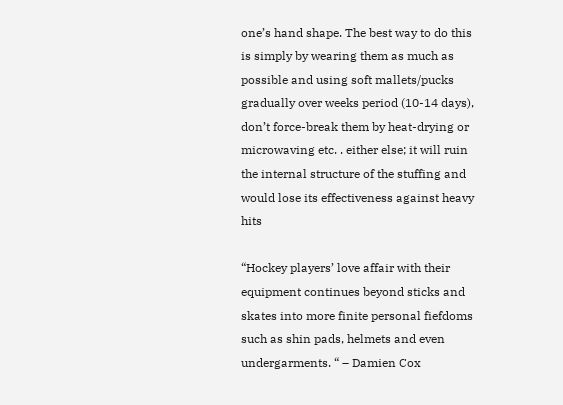one’s hand shape. The best way to do this is simply by wearing them as much as possible and using soft mallets/pucks gradually over weeks period (10-14 days), don’t force-break them by heat-drying or microwaving etc. . either else; it will ruin the internal structure of the stuffing and would lose its effectiveness against heavy hits

“Hockey players’ love affair with their equipment continues beyond sticks and skates into more finite personal fiefdoms such as shin pads, helmets and even undergarments. “ – Damien Cox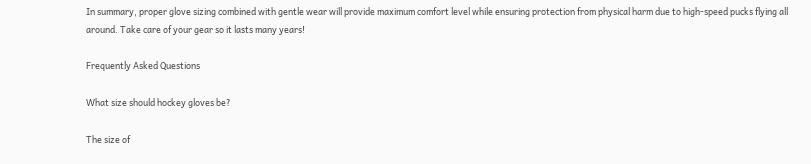In summary, proper glove sizing combined with gentle wear will provide maximum comfort level while ensuring protection from physical harm due to high-speed pucks flying all around. Take care of your gear so it lasts many years!

Frequently Asked Questions

What size should hockey gloves be?

The size of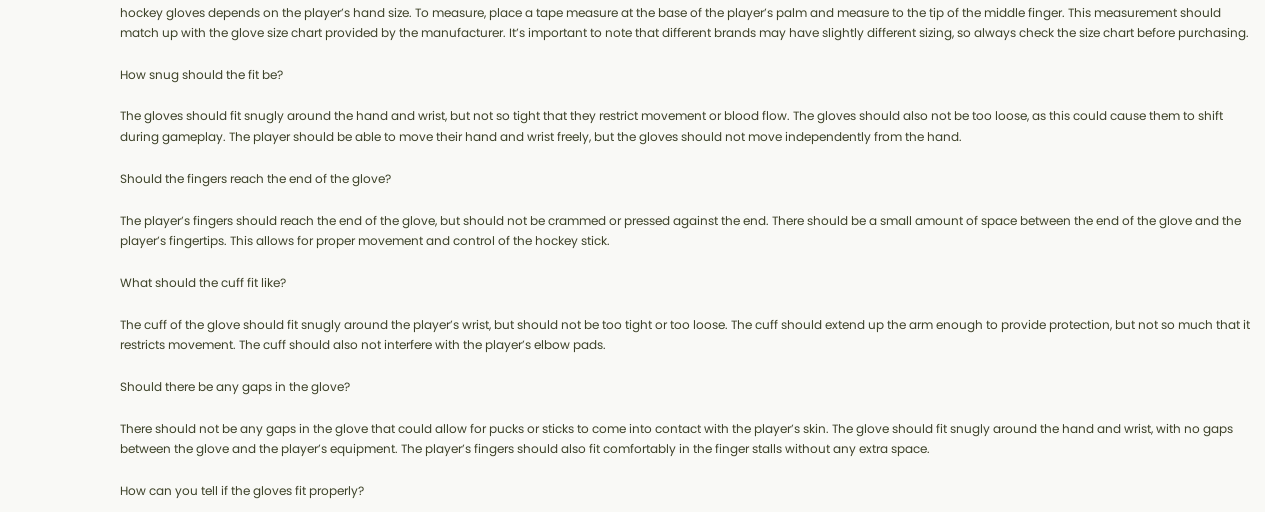hockey gloves depends on the player’s hand size. To measure, place a tape measure at the base of the player’s palm and measure to the tip of the middle finger. This measurement should match up with the glove size chart provided by the manufacturer. It’s important to note that different brands may have slightly different sizing, so always check the size chart before purchasing.

How snug should the fit be?

The gloves should fit snugly around the hand and wrist, but not so tight that they restrict movement or blood flow. The gloves should also not be too loose, as this could cause them to shift during gameplay. The player should be able to move their hand and wrist freely, but the gloves should not move independently from the hand.

Should the fingers reach the end of the glove?

The player’s fingers should reach the end of the glove, but should not be crammed or pressed against the end. There should be a small amount of space between the end of the glove and the player’s fingertips. This allows for proper movement and control of the hockey stick.

What should the cuff fit like?

The cuff of the glove should fit snugly around the player’s wrist, but should not be too tight or too loose. The cuff should extend up the arm enough to provide protection, but not so much that it restricts movement. The cuff should also not interfere with the player’s elbow pads.

Should there be any gaps in the glove?

There should not be any gaps in the glove that could allow for pucks or sticks to come into contact with the player’s skin. The glove should fit snugly around the hand and wrist, with no gaps between the glove and the player’s equipment. The player’s fingers should also fit comfortably in the finger stalls without any extra space.

How can you tell if the gloves fit properly?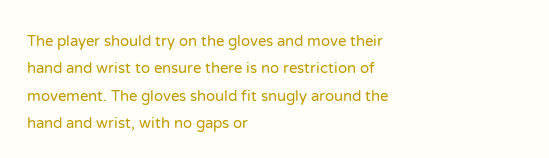The player should try on the gloves and move their hand and wrist to ensure there is no restriction of movement. The gloves should fit snugly around the hand and wrist, with no gaps or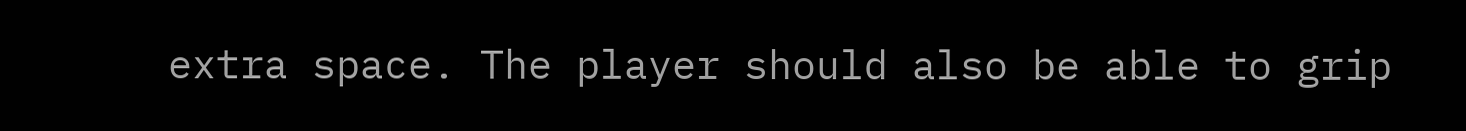extra space. The player should also be able to grip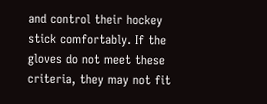and control their hockey stick comfortably. If the gloves do not meet these criteria, they may not fit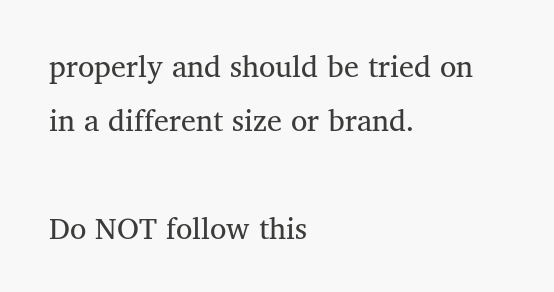properly and should be tried on in a different size or brand.

Do NOT follow this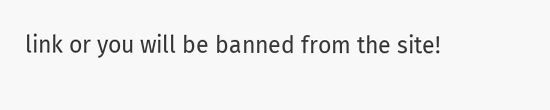link or you will be banned from the site!